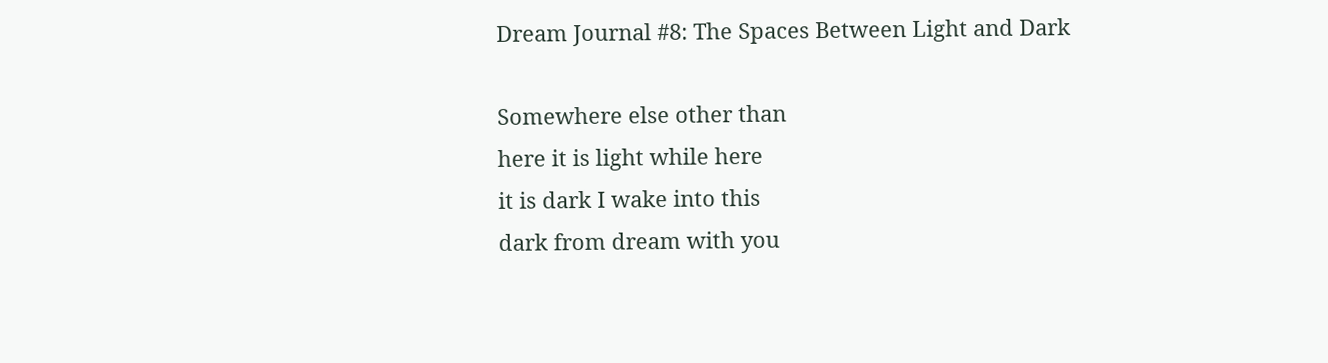Dream Journal #8: The Spaces Between Light and Dark

Somewhere else other than
here it is light while here
it is dark I wake into this
dark from dream with you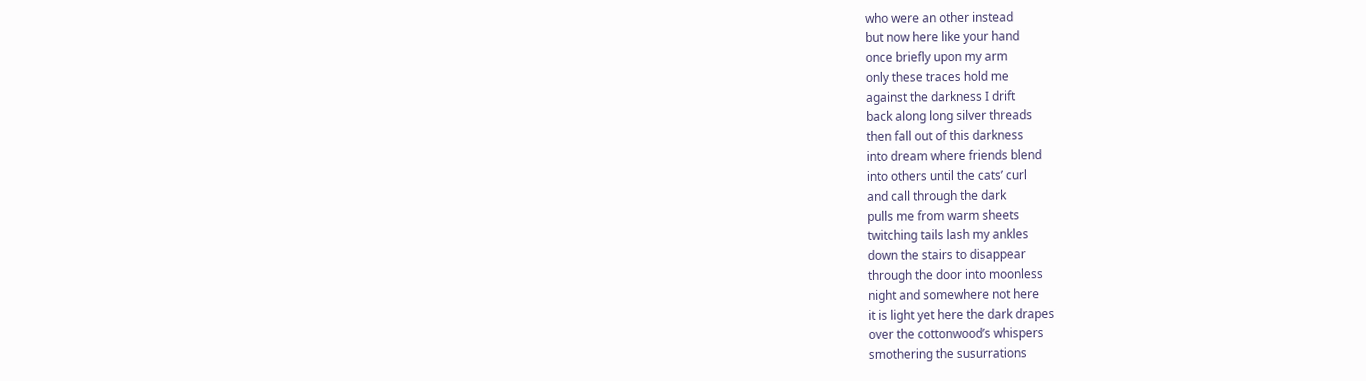who were an other instead
but now here like your hand
once briefly upon my arm
only these traces hold me
against the darkness I drift
back along long silver threads
then fall out of this darkness
into dream where friends blend
into others until the cats’ curl
and call through the dark
pulls me from warm sheets
twitching tails lash my ankles
down the stairs to disappear
through the door into moonless
night and somewhere not here
it is light yet here the dark drapes
over the cottonwood’s whispers
smothering the susurrations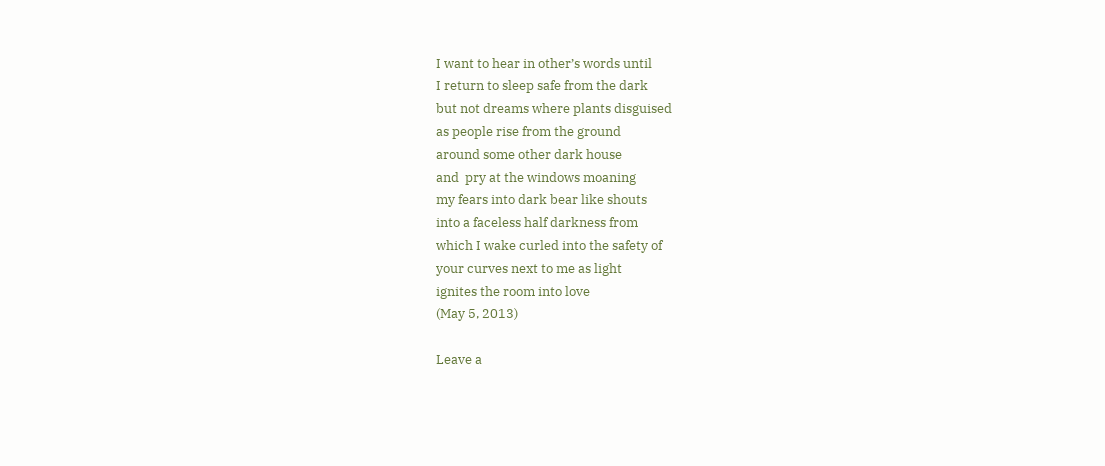I want to hear in other’s words until
I return to sleep safe from the dark
but not dreams where plants disguised
as people rise from the ground
around some other dark house
and  pry at the windows moaning
my fears into dark bear like shouts
into a faceless half darkness from
which I wake curled into the safety of
your curves next to me as light
ignites the room into love
(May 5, 2013)

Leave a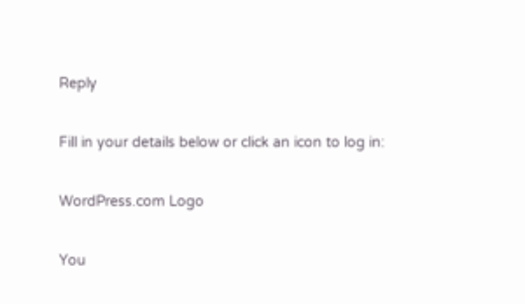Reply

Fill in your details below or click an icon to log in:

WordPress.com Logo

You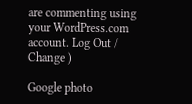are commenting using your WordPress.com account. Log Out /  Change )

Google photo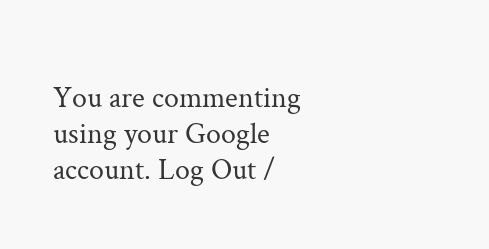You are commenting using your Google account. Log Out /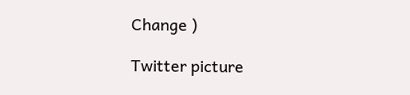Change )

Twitter picture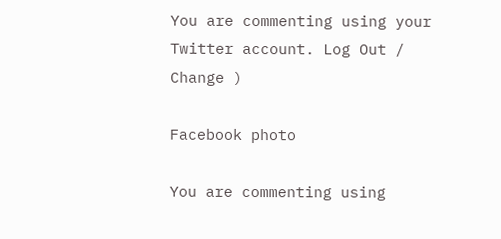You are commenting using your Twitter account. Log Out /  Change )

Facebook photo

You are commenting using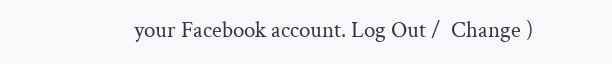your Facebook account. Log Out /  Change )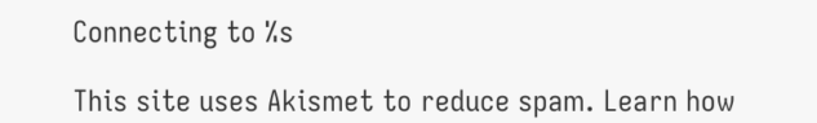Connecting to %s

This site uses Akismet to reduce spam. Learn how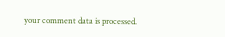your comment data is processed.